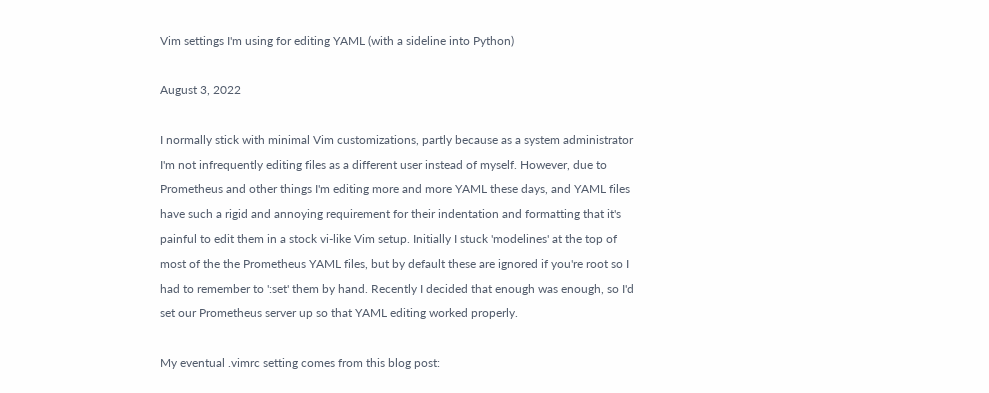Vim settings I'm using for editing YAML (with a sideline into Python)

August 3, 2022

I normally stick with minimal Vim customizations, partly because as a system administrator I'm not infrequently editing files as a different user instead of myself. However, due to Prometheus and other things I'm editing more and more YAML these days, and YAML files have such a rigid and annoying requirement for their indentation and formatting that it's painful to edit them in a stock vi-like Vim setup. Initially I stuck 'modelines' at the top of most of the the Prometheus YAML files, but by default these are ignored if you're root so I had to remember to ':set' them by hand. Recently I decided that enough was enough, so I'd set our Prometheus server up so that YAML editing worked properly.

My eventual .vimrc setting comes from this blog post: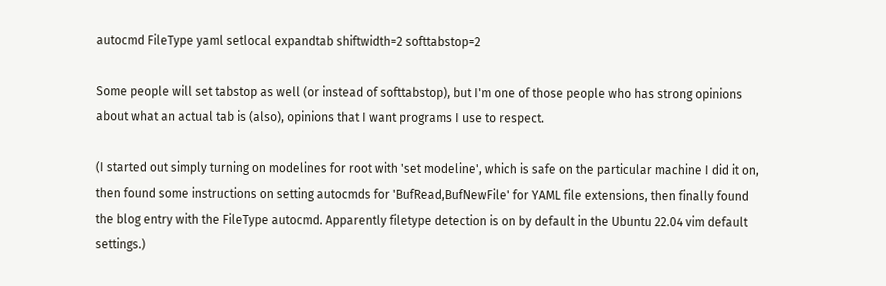autocmd FileType yaml setlocal expandtab shiftwidth=2 softtabstop=2

Some people will set tabstop as well (or instead of softtabstop), but I'm one of those people who has strong opinions about what an actual tab is (also), opinions that I want programs I use to respect.

(I started out simply turning on modelines for root with 'set modeline', which is safe on the particular machine I did it on, then found some instructions on setting autocmds for 'BufRead,BufNewFile' for YAML file extensions, then finally found the blog entry with the FileType autocmd. Apparently filetype detection is on by default in the Ubuntu 22.04 vim default settings.)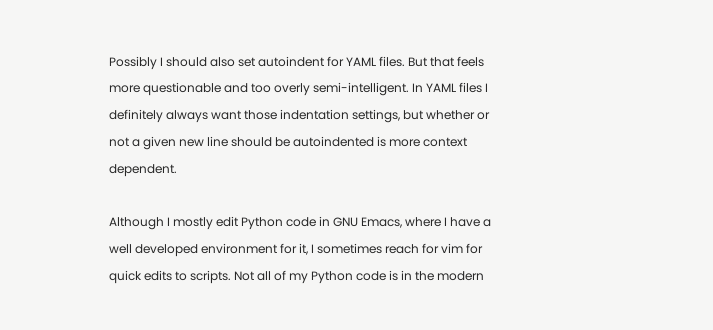Possibly I should also set autoindent for YAML files. But that feels more questionable and too overly semi-intelligent. In YAML files I definitely always want those indentation settings, but whether or not a given new line should be autoindented is more context dependent.

Although I mostly edit Python code in GNU Emacs, where I have a well developed environment for it, I sometimes reach for vim for quick edits to scripts. Not all of my Python code is in the modern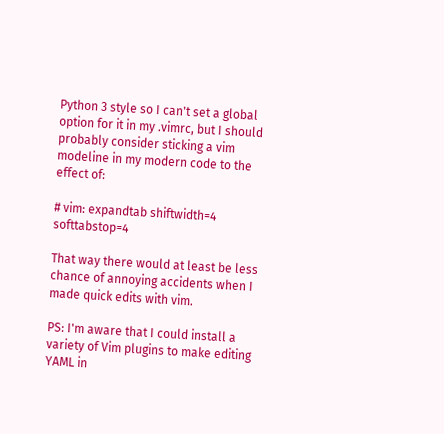Python 3 style so I can't set a global option for it in my .vimrc, but I should probably consider sticking a vim modeline in my modern code to the effect of:

# vim: expandtab shiftwidth=4 softtabstop=4

That way there would at least be less chance of annoying accidents when I made quick edits with vim.

PS: I'm aware that I could install a variety of Vim plugins to make editing YAML in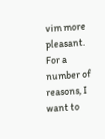vim more pleasant. For a number of reasons, I want to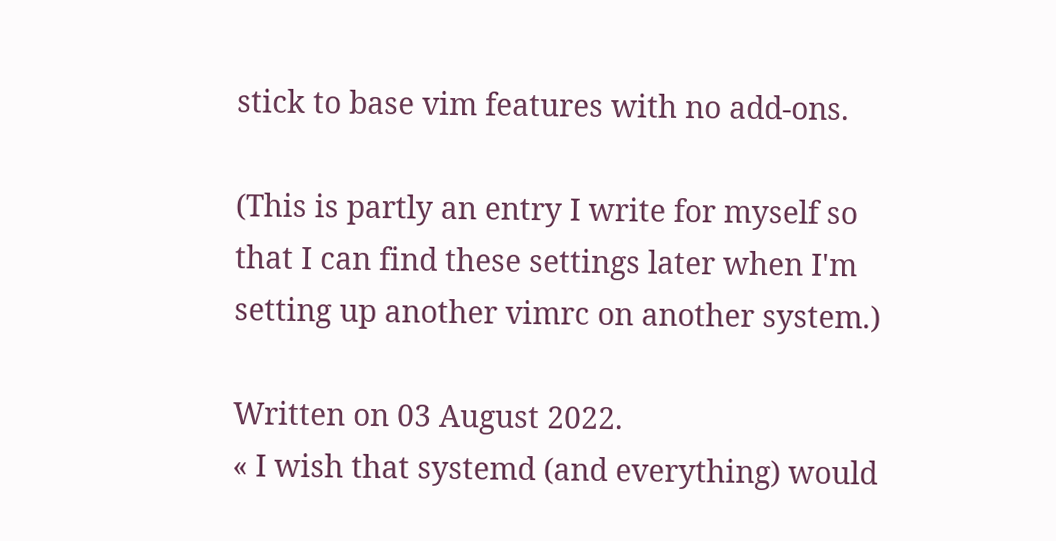stick to base vim features with no add-ons.

(This is partly an entry I write for myself so that I can find these settings later when I'm setting up another vimrc on another system.)

Written on 03 August 2022.
« I wish that systemd (and everything) would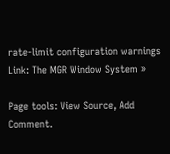rate-limit configuration warnings
Link: The MGR Window System »

Page tools: View Source, Add Comment.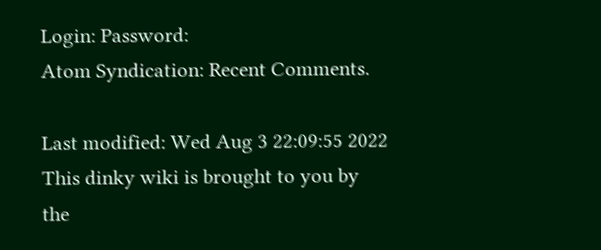Login: Password:
Atom Syndication: Recent Comments.

Last modified: Wed Aug 3 22:09:55 2022
This dinky wiki is brought to you by the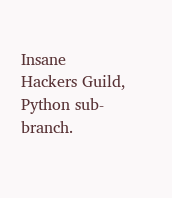Insane Hackers Guild, Python sub-branch.